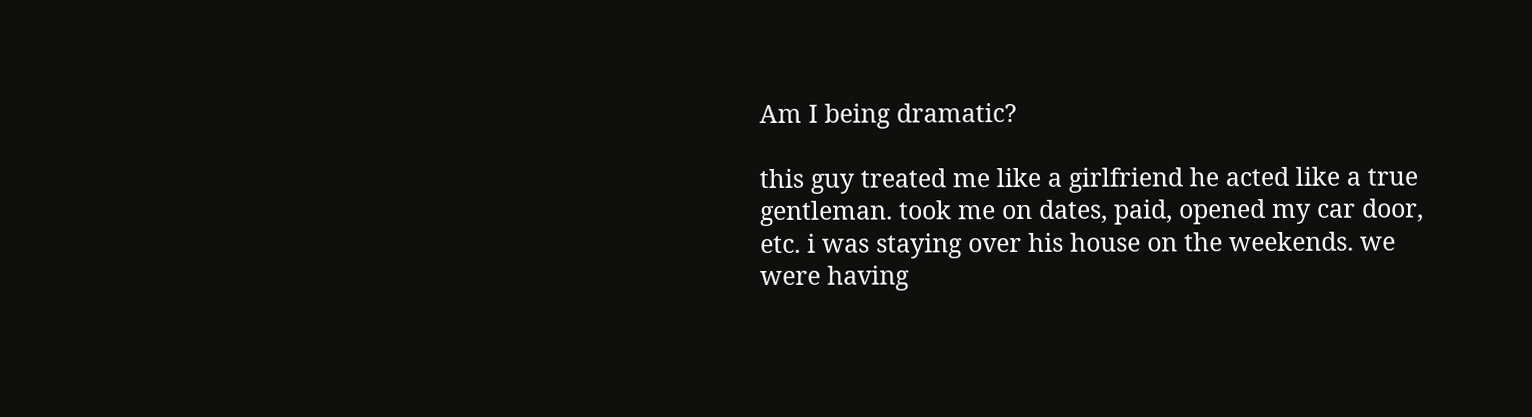Am I being dramatic?

this guy treated me like a girlfriend he acted like a true gentleman. took me on dates, paid, opened my car door, etc. i was staying over his house on the weekends. we were having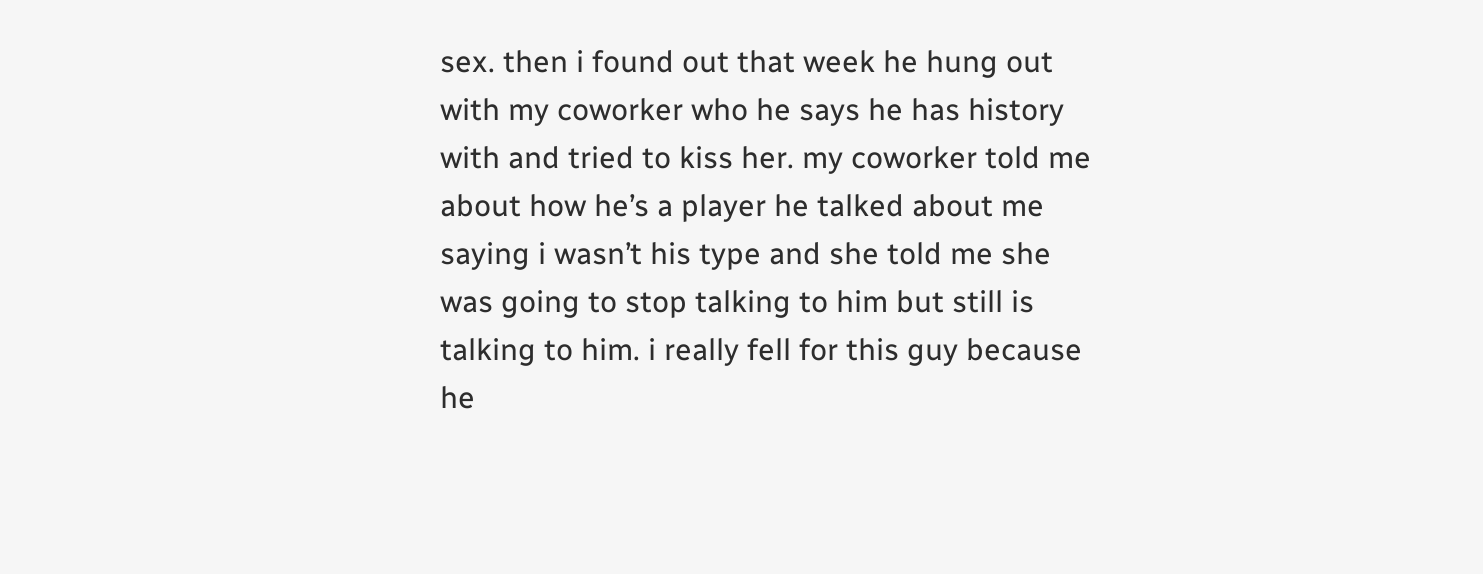sex. then i found out that week he hung out with my coworker who he says he has history with and tried to kiss her. my coworker told me about how he’s a player he talked about me saying i wasn’t his type and she told me she was going to stop talking to him but still is talking to him. i really fell for this guy because he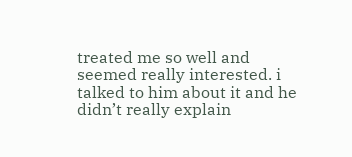treated me so well and seemed really interested. i talked to him about it and he didn’t really explain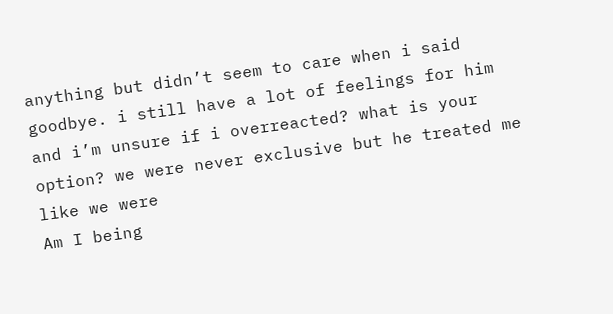anything but didn’t seem to care when i said goodbye. i still have a lot of feelings for him and i’m unsure if i overreacted? what is your option? we were never exclusive but he treated me like we were
Am I being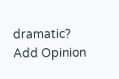dramatic?
Add Opinion